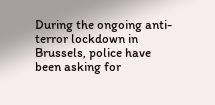During the ongoing anti-terror lockdown in Brussels, police have been asking for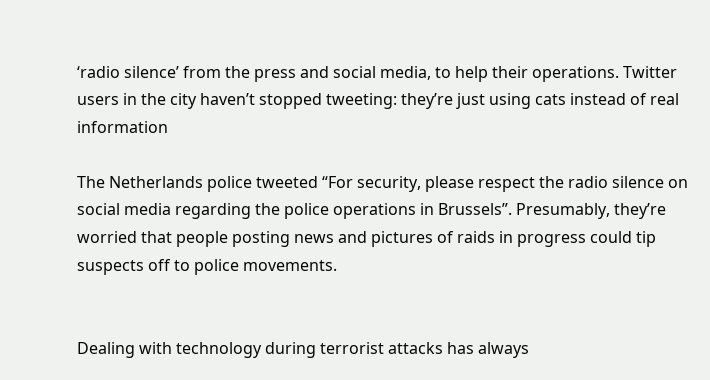‘radio silence’ from the press and social media, to help their operations. Twitter users in the city haven’t stopped tweeting: they’re just using cats instead of real information

The Netherlands police tweeted “For security, please respect the radio silence on social media regarding the police operations in Brussels”. Presumably, they’re worried that people posting news and pictures of raids in progress could tip suspects off to police movements.


Dealing with technology during terrorist attacks has always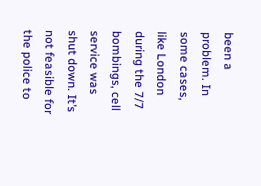been a problem. In some cases, like London during the 7/7 bombings, cell service was shut down. It’s not feasible for the police to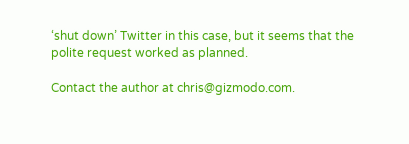‘shut down’ Twitter in this case, but it seems that the polite request worked as planned.

Contact the author at chris@gizmodo.com.